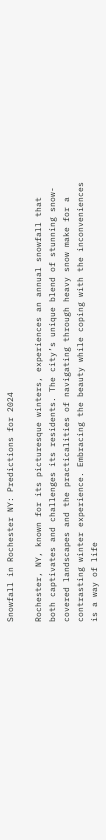Snowfall in Rochester NY: Predictions for 2024

Rochester, NY, known for its picturesque winters, experiences an annual snowfall that both captivates and challenges its residents. The city’s unique blend of stunning snow-covered landscapes and the practicalities of navigating through heavy snow make for a contrasting winter experience. Embracing the beauty while coping with the inconveniences is a way of life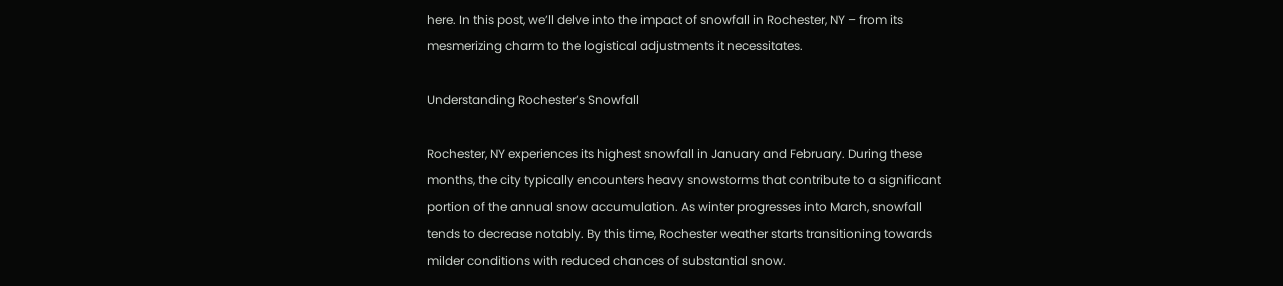here. In this post, we’ll delve into the impact of snowfall in Rochester, NY – from its mesmerizing charm to the logistical adjustments it necessitates.

Understanding Rochester’s Snowfall

Rochester, NY experiences its highest snowfall in January and February. During these months, the city typically encounters heavy snowstorms that contribute to a significant portion of the annual snow accumulation. As winter progresses into March, snowfall tends to decrease notably. By this time, Rochester weather starts transitioning towards milder conditions with reduced chances of substantial snow.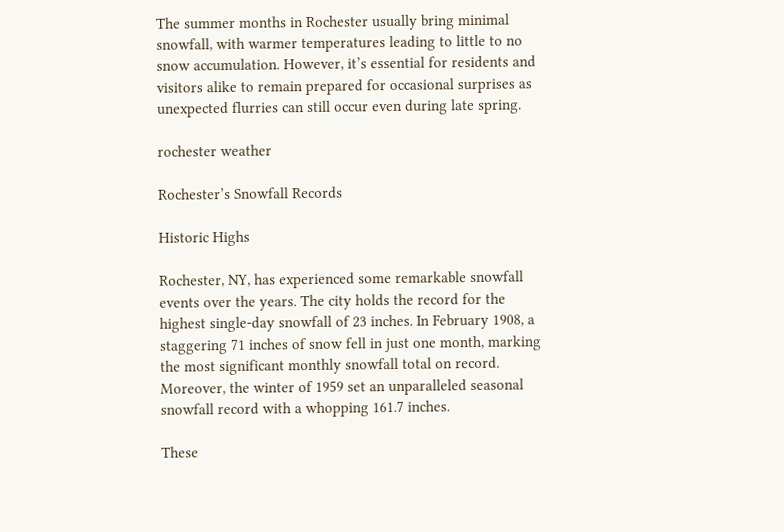The summer months in Rochester usually bring minimal snowfall, with warmer temperatures leading to little to no snow accumulation. However, it’s essential for residents and visitors alike to remain prepared for occasional surprises as unexpected flurries can still occur even during late spring.

rochester weather

Rochester’s Snowfall Records

Historic Highs

Rochester, NY, has experienced some remarkable snowfall events over the years. The city holds the record for the highest single-day snowfall of 23 inches. In February 1908, a staggering 71 inches of snow fell in just one month, marking the most significant monthly snowfall total on record. Moreover, the winter of 1959 set an unparalleled seasonal snowfall record with a whopping 161.7 inches.

These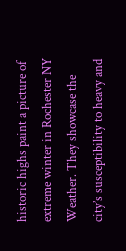historic highs paint a picture of extreme winter in Rochester NY Weather. They showcase the city’s susceptibility to heavy and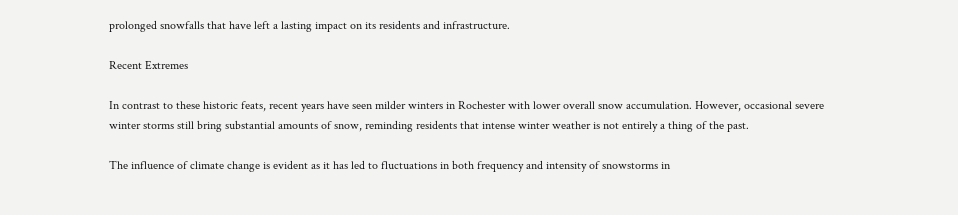prolonged snowfalls that have left a lasting impact on its residents and infrastructure.

Recent Extremes

In contrast to these historic feats, recent years have seen milder winters in Rochester with lower overall snow accumulation. However, occasional severe winter storms still bring substantial amounts of snow, reminding residents that intense winter weather is not entirely a thing of the past.

The influence of climate change is evident as it has led to fluctuations in both frequency and intensity of snowstorms in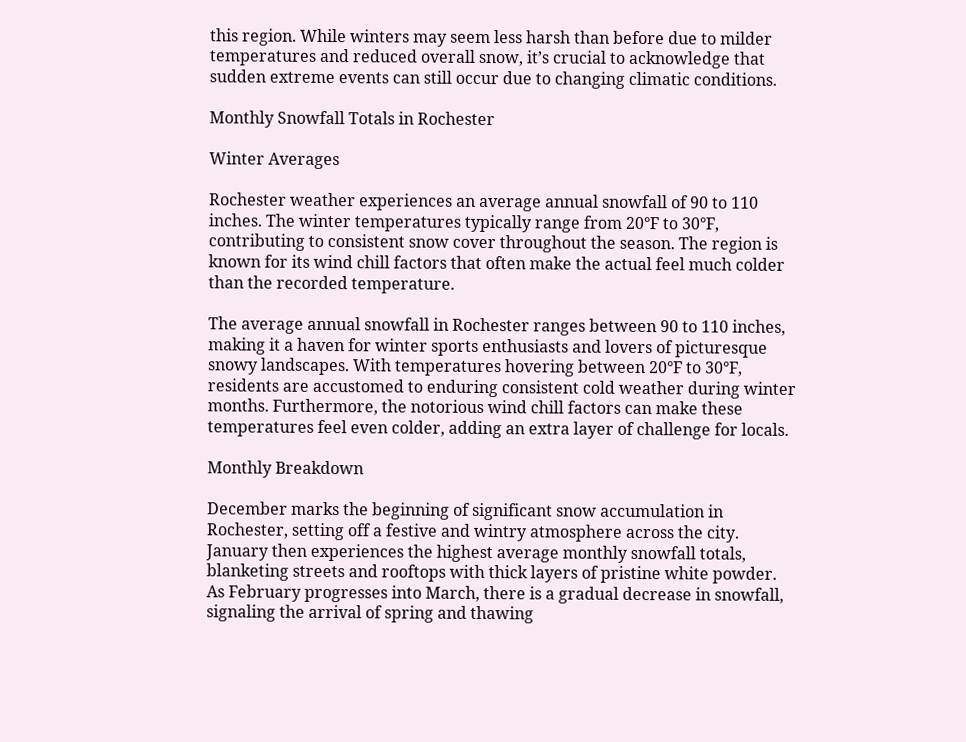this region. While winters may seem less harsh than before due to milder temperatures and reduced overall snow, it’s crucial to acknowledge that sudden extreme events can still occur due to changing climatic conditions.

Monthly Snowfall Totals in Rochester

Winter Averages

Rochester weather experiences an average annual snowfall of 90 to 110 inches. The winter temperatures typically range from 20°F to 30°F, contributing to consistent snow cover throughout the season. The region is known for its wind chill factors that often make the actual feel much colder than the recorded temperature.

The average annual snowfall in Rochester ranges between 90 to 110 inches, making it a haven for winter sports enthusiasts and lovers of picturesque snowy landscapes. With temperatures hovering between 20°F to 30°F, residents are accustomed to enduring consistent cold weather during winter months. Furthermore, the notorious wind chill factors can make these temperatures feel even colder, adding an extra layer of challenge for locals.

Monthly Breakdown

December marks the beginning of significant snow accumulation in Rochester, setting off a festive and wintry atmosphere across the city. January then experiences the highest average monthly snowfall totals, blanketing streets and rooftops with thick layers of pristine white powder. As February progresses into March, there is a gradual decrease in snowfall, signaling the arrival of spring and thawing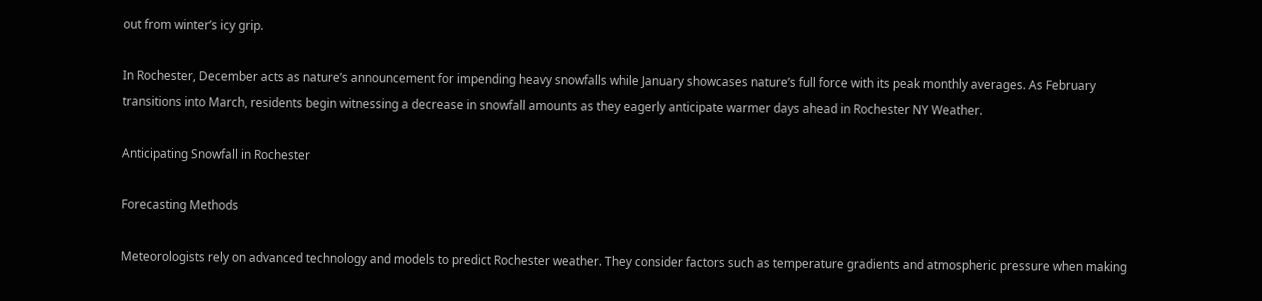out from winter’s icy grip.

In Rochester, December acts as nature’s announcement for impending heavy snowfalls while January showcases nature’s full force with its peak monthly averages. As February transitions into March, residents begin witnessing a decrease in snowfall amounts as they eagerly anticipate warmer days ahead in Rochester NY Weather.

Anticipating Snowfall in Rochester

Forecasting Methods

Meteorologists rely on advanced technology and models to predict Rochester weather. They consider factors such as temperature gradients and atmospheric pressure when making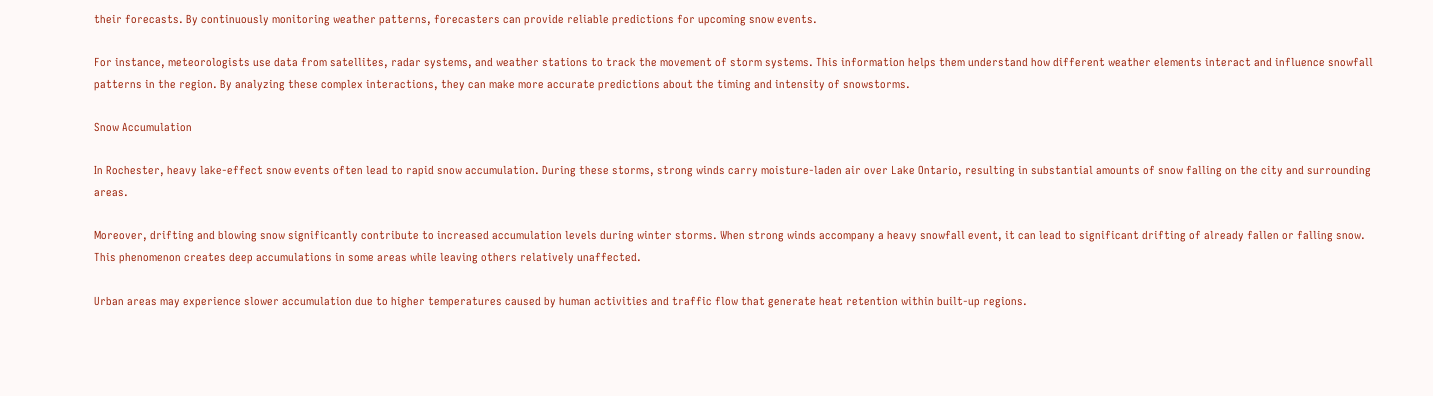their forecasts. By continuously monitoring weather patterns, forecasters can provide reliable predictions for upcoming snow events.

For instance, meteorologists use data from satellites, radar systems, and weather stations to track the movement of storm systems. This information helps them understand how different weather elements interact and influence snowfall patterns in the region. By analyzing these complex interactions, they can make more accurate predictions about the timing and intensity of snowstorms.

Snow Accumulation

In Rochester, heavy lake-effect snow events often lead to rapid snow accumulation. During these storms, strong winds carry moisture-laden air over Lake Ontario, resulting in substantial amounts of snow falling on the city and surrounding areas.

Moreover, drifting and blowing snow significantly contribute to increased accumulation levels during winter storms. When strong winds accompany a heavy snowfall event, it can lead to significant drifting of already fallen or falling snow. This phenomenon creates deep accumulations in some areas while leaving others relatively unaffected.

Urban areas may experience slower accumulation due to higher temperatures caused by human activities and traffic flow that generate heat retention within built-up regions.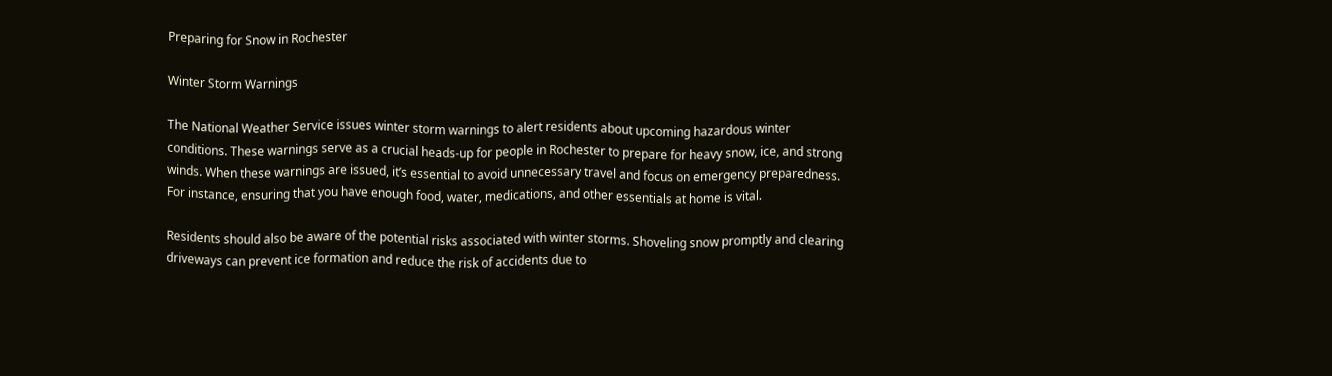Preparing for Snow in Rochester

Winter Storm Warnings

The National Weather Service issues winter storm warnings to alert residents about upcoming hazardous winter conditions. These warnings serve as a crucial heads-up for people in Rochester to prepare for heavy snow, ice, and strong winds. When these warnings are issued, it’s essential to avoid unnecessary travel and focus on emergency preparedness. For instance, ensuring that you have enough food, water, medications, and other essentials at home is vital.

Residents should also be aware of the potential risks associated with winter storms. Shoveling snow promptly and clearing driveways can prevent ice formation and reduce the risk of accidents due to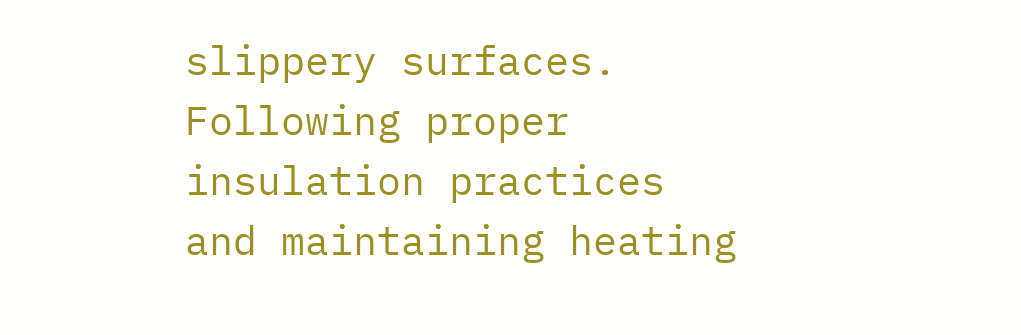slippery surfaces. Following proper insulation practices and maintaining heating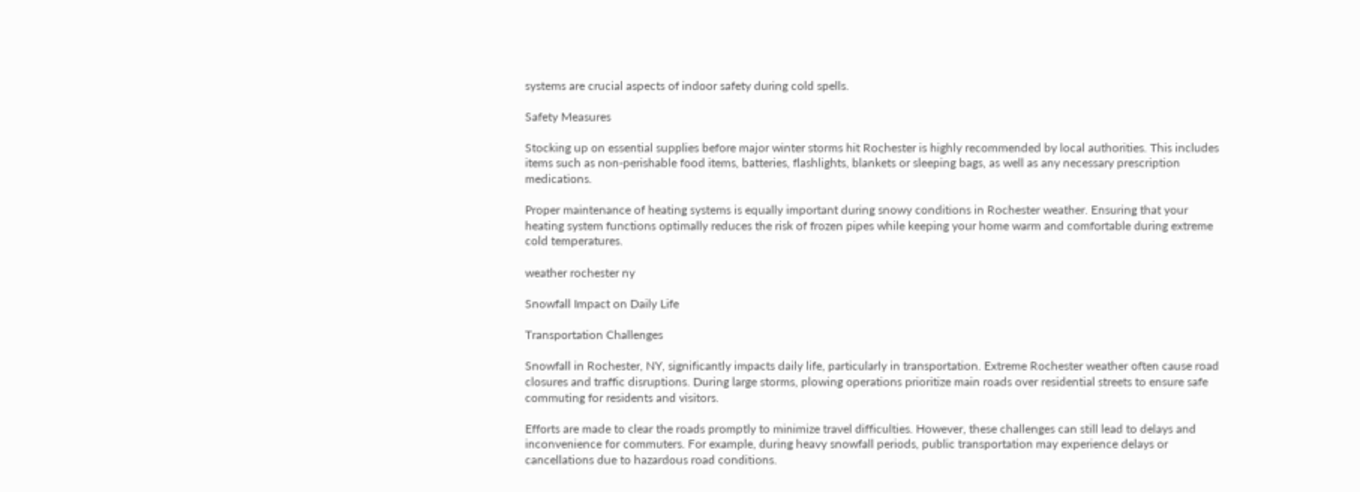systems are crucial aspects of indoor safety during cold spells.

Safety Measures

Stocking up on essential supplies before major winter storms hit Rochester is highly recommended by local authorities. This includes items such as non-perishable food items, batteries, flashlights, blankets or sleeping bags, as well as any necessary prescription medications.

Proper maintenance of heating systems is equally important during snowy conditions in Rochester weather. Ensuring that your heating system functions optimally reduces the risk of frozen pipes while keeping your home warm and comfortable during extreme cold temperatures.

weather rochester ny

Snowfall Impact on Daily Life

Transportation Challenges

Snowfall in Rochester, NY, significantly impacts daily life, particularly in transportation. Extreme Rochester weather often cause road closures and traffic disruptions. During large storms, plowing operations prioritize main roads over residential streets to ensure safe commuting for residents and visitors.

Efforts are made to clear the roads promptly to minimize travel difficulties. However, these challenges can still lead to delays and inconvenience for commuters. For example, during heavy snowfall periods, public transportation may experience delays or cancellations due to hazardous road conditions.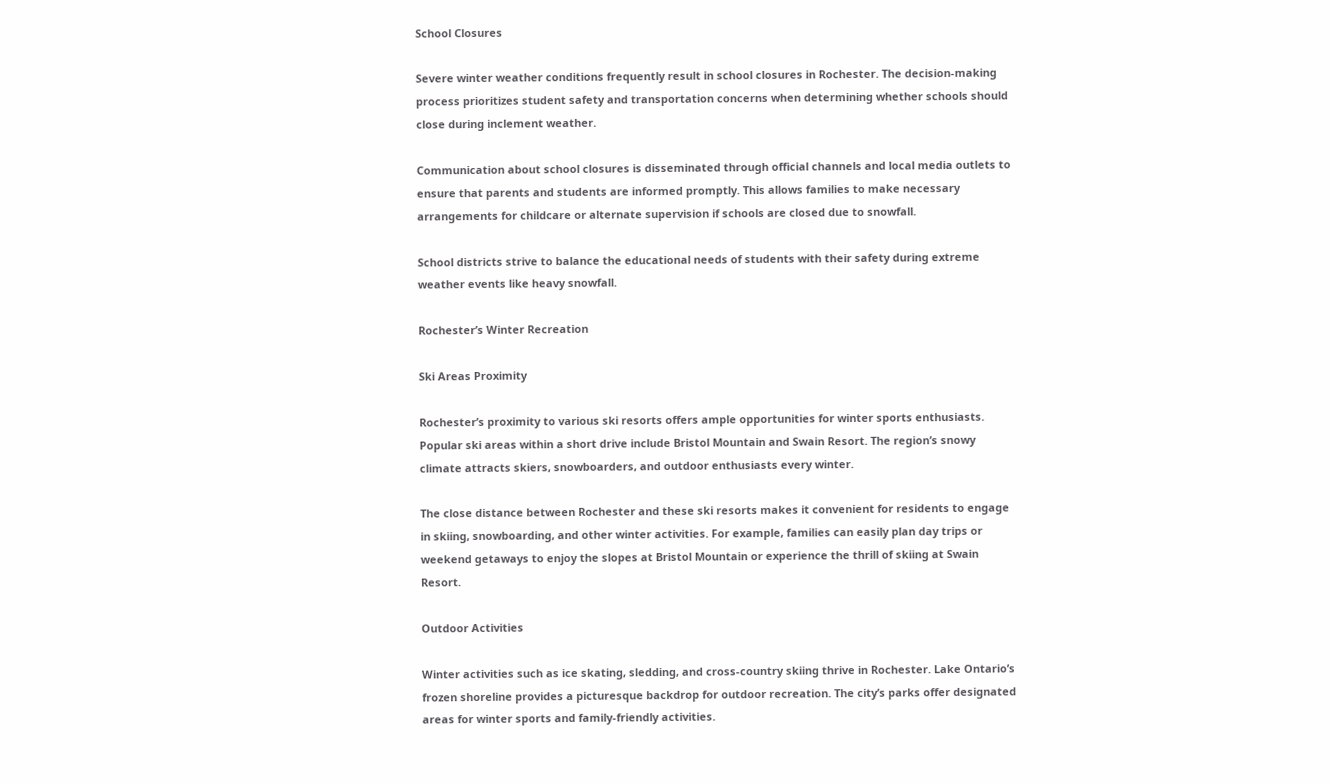School Closures

Severe winter weather conditions frequently result in school closures in Rochester. The decision-making process prioritizes student safety and transportation concerns when determining whether schools should close during inclement weather.

Communication about school closures is disseminated through official channels and local media outlets to ensure that parents and students are informed promptly. This allows families to make necessary arrangements for childcare or alternate supervision if schools are closed due to snowfall.

School districts strive to balance the educational needs of students with their safety during extreme weather events like heavy snowfall.

Rochester’s Winter Recreation

Ski Areas Proximity

Rochester’s proximity to various ski resorts offers ample opportunities for winter sports enthusiasts. Popular ski areas within a short drive include Bristol Mountain and Swain Resort. The region’s snowy climate attracts skiers, snowboarders, and outdoor enthusiasts every winter.

The close distance between Rochester and these ski resorts makes it convenient for residents to engage in skiing, snowboarding, and other winter activities. For example, families can easily plan day trips or weekend getaways to enjoy the slopes at Bristol Mountain or experience the thrill of skiing at Swain Resort.

Outdoor Activities

Winter activities such as ice skating, sledding, and cross-country skiing thrive in Rochester. Lake Ontario’s frozen shoreline provides a picturesque backdrop for outdoor recreation. The city’s parks offer designated areas for winter sports and family-friendly activities.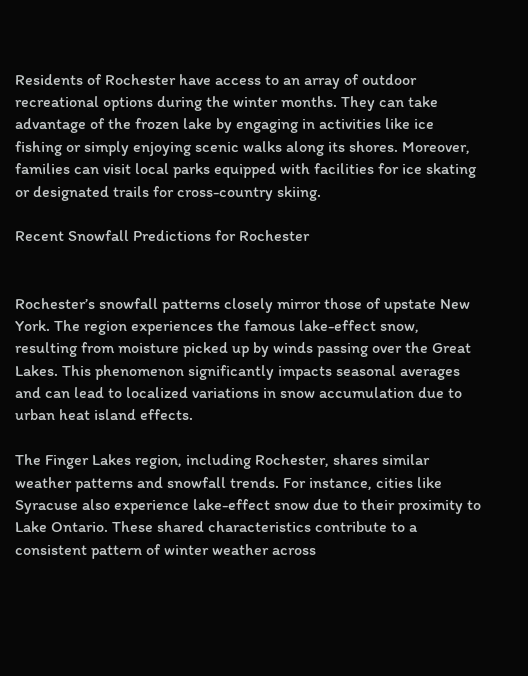Residents of Rochester have access to an array of outdoor recreational options during the winter months. They can take advantage of the frozen lake by engaging in activities like ice fishing or simply enjoying scenic walks along its shores. Moreover, families can visit local parks equipped with facilities for ice skating or designated trails for cross-country skiing.

Recent Snowfall Predictions for Rochester


Rochester’s snowfall patterns closely mirror those of upstate New York. The region experiences the famous lake-effect snow, resulting from moisture picked up by winds passing over the Great Lakes. This phenomenon significantly impacts seasonal averages and can lead to localized variations in snow accumulation due to urban heat island effects.

The Finger Lakes region, including Rochester, shares similar weather patterns and snowfall trends. For instance, cities like Syracuse also experience lake-effect snow due to their proximity to Lake Ontario. These shared characteristics contribute to a consistent pattern of winter weather across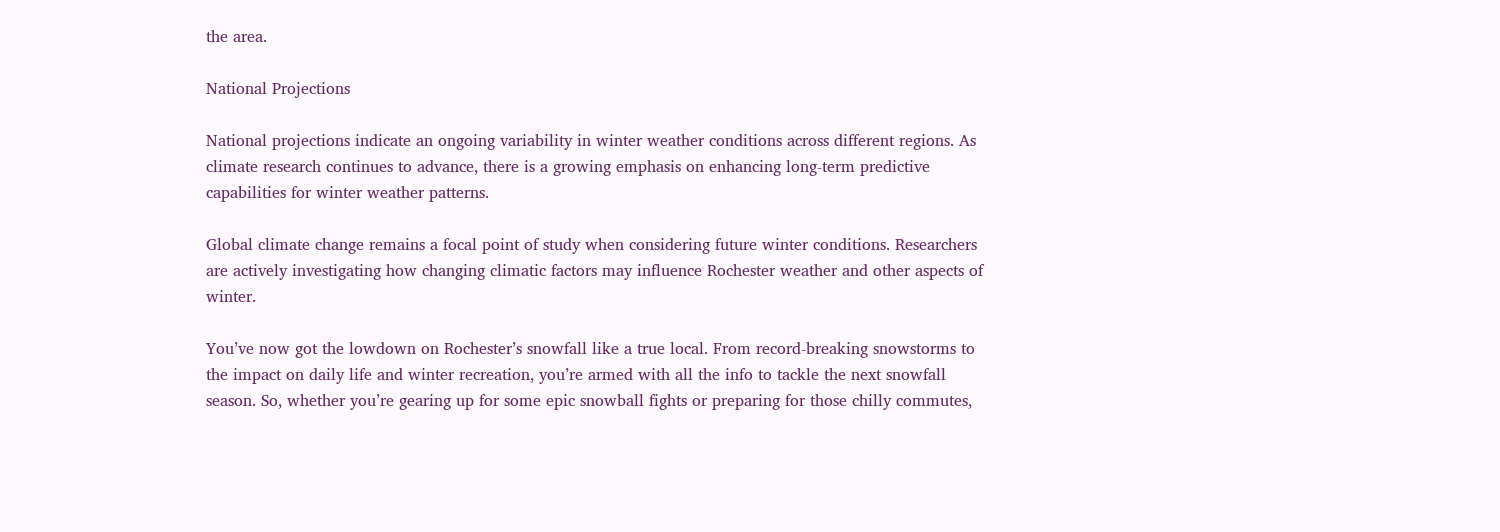the area.

National Projections

National projections indicate an ongoing variability in winter weather conditions across different regions. As climate research continues to advance, there is a growing emphasis on enhancing long-term predictive capabilities for winter weather patterns.

Global climate change remains a focal point of study when considering future winter conditions. Researchers are actively investigating how changing climatic factors may influence Rochester weather and other aspects of winter.

You’ve now got the lowdown on Rochester’s snowfall like a true local. From record-breaking snowstorms to the impact on daily life and winter recreation, you’re armed with all the info to tackle the next snowfall season. So, whether you’re gearing up for some epic snowball fights or preparing for those chilly commutes,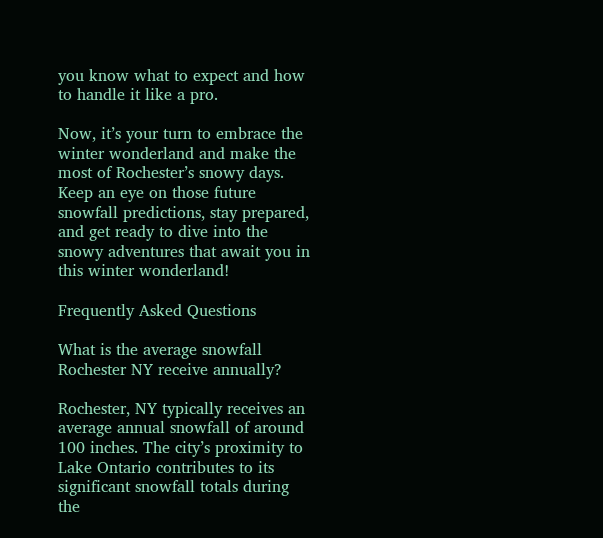you know what to expect and how to handle it like a pro.

Now, it’s your turn to embrace the winter wonderland and make the most of Rochester’s snowy days. Keep an eye on those future snowfall predictions, stay prepared, and get ready to dive into the snowy adventures that await you in this winter wonderland!

Frequently Asked Questions

What is the average snowfall Rochester NY receive annually?

Rochester, NY typically receives an average annual snowfall of around 100 inches. The city’s proximity to Lake Ontario contributes to its significant snowfall totals during the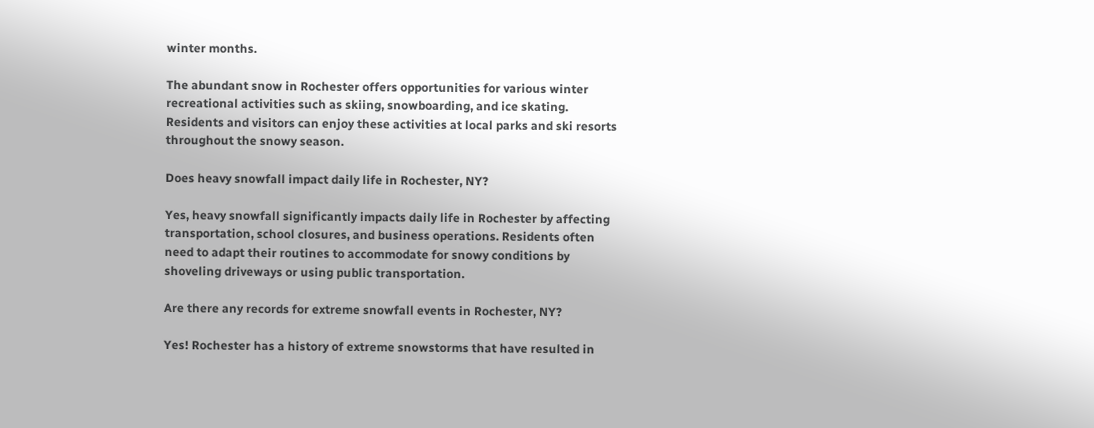winter months.

The abundant snow in Rochester offers opportunities for various winter recreational activities such as skiing, snowboarding, and ice skating. Residents and visitors can enjoy these activities at local parks and ski resorts throughout the snowy season.

Does heavy snowfall impact daily life in Rochester, NY?

Yes, heavy snowfall significantly impacts daily life in Rochester by affecting transportation, school closures, and business operations. Residents often need to adapt their routines to accommodate for snowy conditions by shoveling driveways or using public transportation.

Are there any records for extreme snowfall events in Rochester, NY?

Yes! Rochester has a history of extreme snowstorms that have resulted in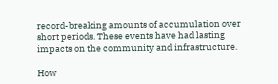record-breaking amounts of accumulation over short periods. These events have had lasting impacts on the community and infrastructure.

How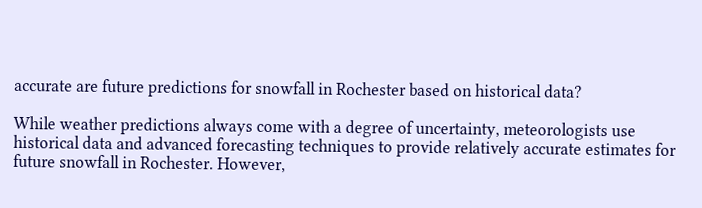accurate are future predictions for snowfall in Rochester based on historical data?

While weather predictions always come with a degree of uncertainty, meteorologists use historical data and advanced forecasting techniques to provide relatively accurate estimates for future snowfall in Rochester. However,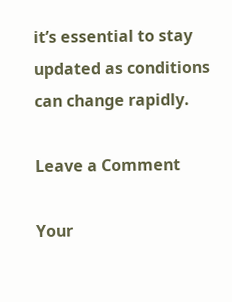it’s essential to stay updated as conditions can change rapidly.

Leave a Comment

Your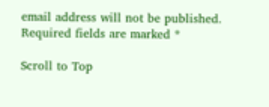email address will not be published. Required fields are marked *

Scroll to Top